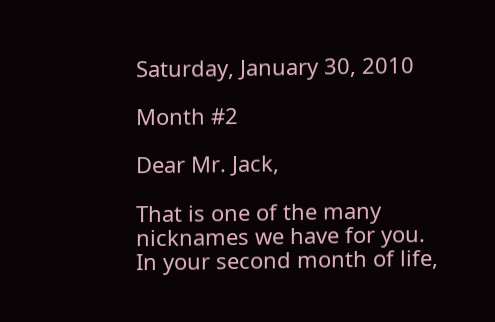Saturday, January 30, 2010

Month #2

Dear Mr. Jack,

That is one of the many nicknames we have for you. In your second month of life,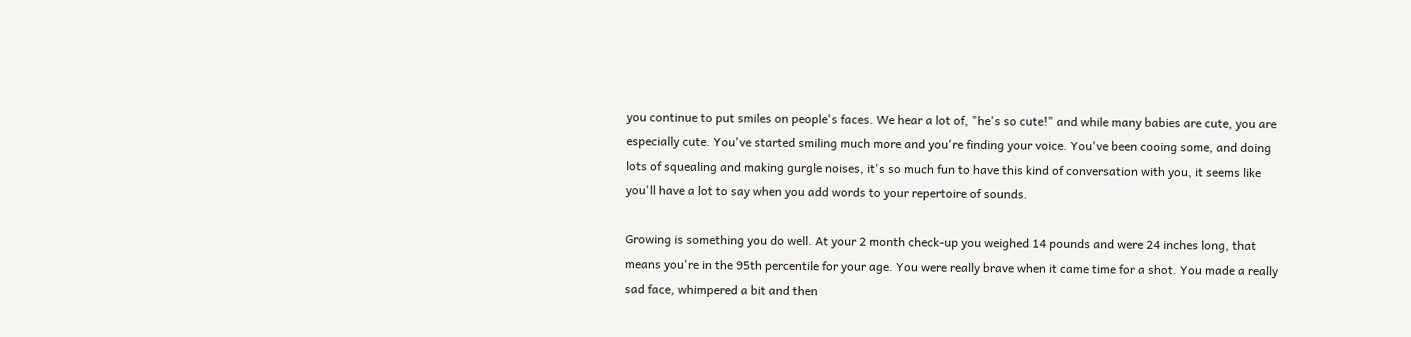you continue to put smiles on people's faces. We hear a lot of, "he's so cute!" and while many babies are cute, you are especially cute. You've started smiling much more and you're finding your voice. You've been cooing some, and doing lots of squealing and making gurgle noises, it's so much fun to have this kind of conversation with you, it seems like you'll have a lot to say when you add words to your repertoire of sounds.

Growing is something you do well. At your 2 month check-up you weighed 14 pounds and were 24 inches long, that means you're in the 95th percentile for your age. You were really brave when it came time for a shot. You made a really sad face, whimpered a bit and then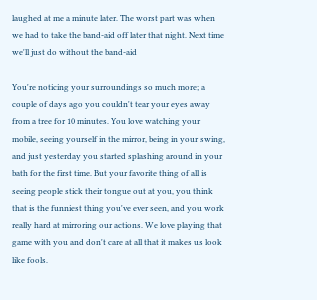laughed at me a minute later. The worst part was when we had to take the band-aid off later that night. Next time we'll just do without the band-aid

You're noticing your surroundings so much more; a couple of days ago you couldn't tear your eyes away from a tree for 10 minutes. You love watching your mobile, seeing yourself in the mirror, being in your swing, and just yesterday you started splashing around in your bath for the first time. But your favorite thing of all is seeing people stick their tongue out at you, you think that is the funniest thing you've ever seen, and you work really hard at mirroring our actions. We love playing that game with you and don't care at all that it makes us look like fools.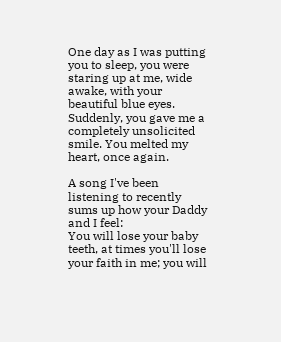One day as I was putting you to sleep, you were staring up at me, wide awake, with your beautiful blue eyes. Suddenly, you gave me a completely unsolicited smile. You melted my heart, once again.

A song I've been listening to recently sums up how your Daddy and I feel:
You will lose your baby teeth, at times you'll lose your faith in me; you will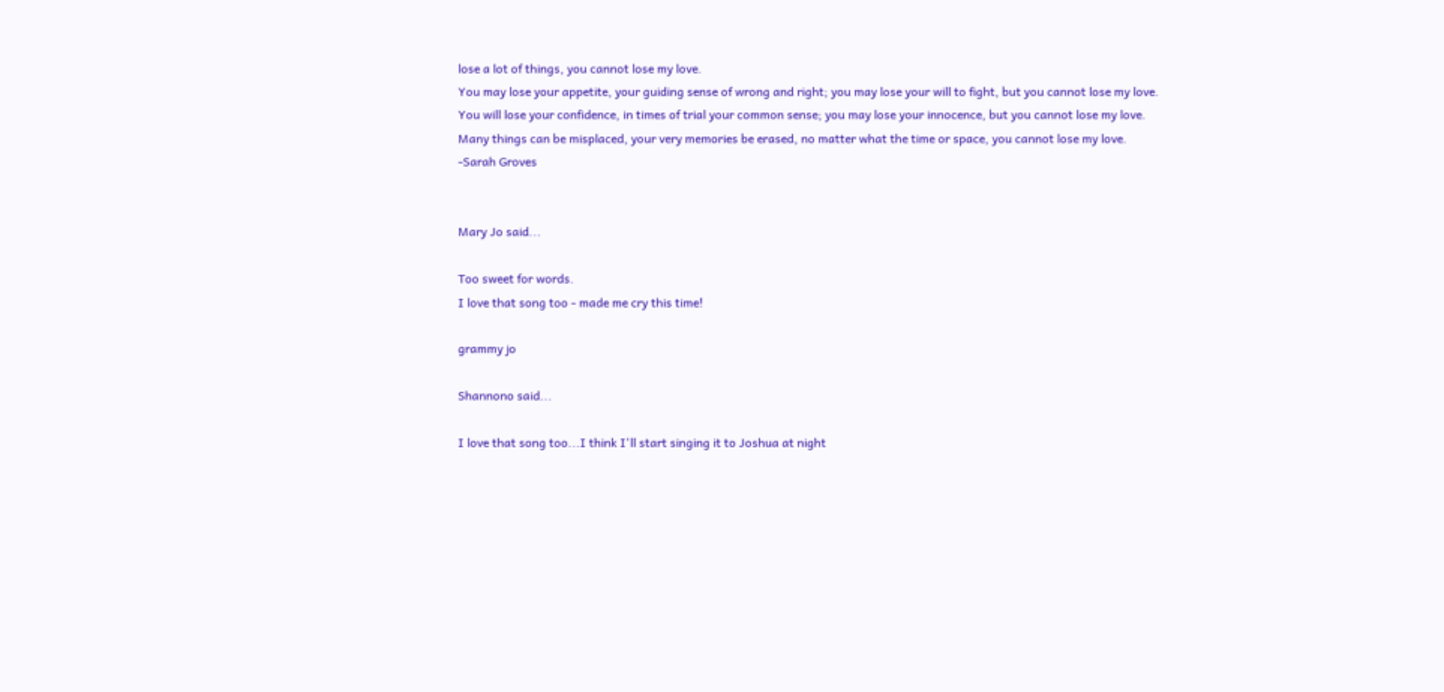lose a lot of things, you cannot lose my love.
You may lose your appetite, your guiding sense of wrong and right; you may lose your will to fight, but you cannot lose my love.
You will lose your confidence, in times of trial your common sense; you may lose your innocence, but you cannot lose my love.
Many things can be misplaced, your very memories be erased, no matter what the time or space, you cannot lose my love.
-Sarah Groves


Mary Jo said...

Too sweet for words.
I love that song too - made me cry this time!

grammy jo

Shannono said...

I love that song too...I think I'll start singing it to Joshua at night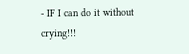- IF I can do it without crying!!!